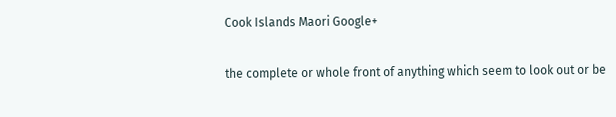Cook Islands Maori Google+

the complete or whole front of anything which seem to look out or be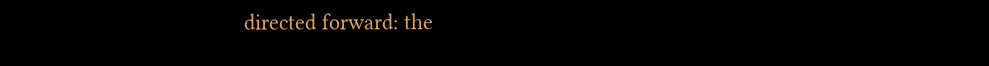directed forward: the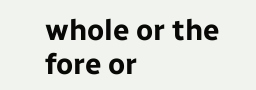whole or the fore or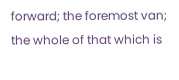forward; the foremost van; the whole of that which is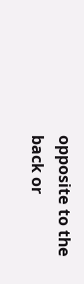opposite to the back or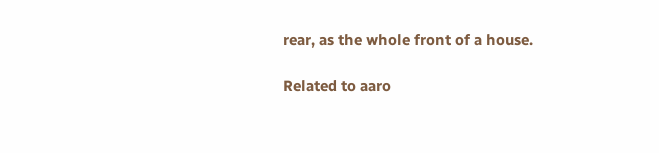rear, as the whole front of a house.

Related to aaro